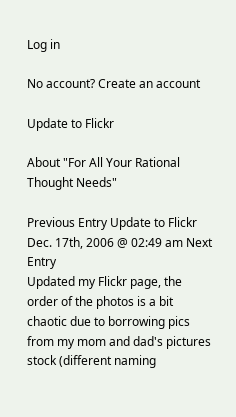Log in

No account? Create an account

Update to Flickr

About "For All Your Rational Thought Needs"

Previous Entry Update to Flickr Dec. 17th, 2006 @ 02:49 am Next Entry
Updated my Flickr page, the order of the photos is a bit chaotic due to borrowing pics from my mom and dad's pictures stock (different naming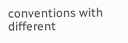conventions with different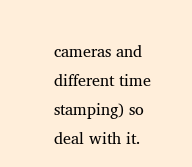cameras and different time stamping) so deal with it.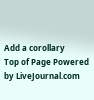Add a corollary
Top of Page Powered by LiveJournal.com